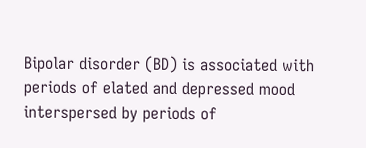Bipolar disorder (BD) is associated with periods of elated and depressed mood interspersed by periods of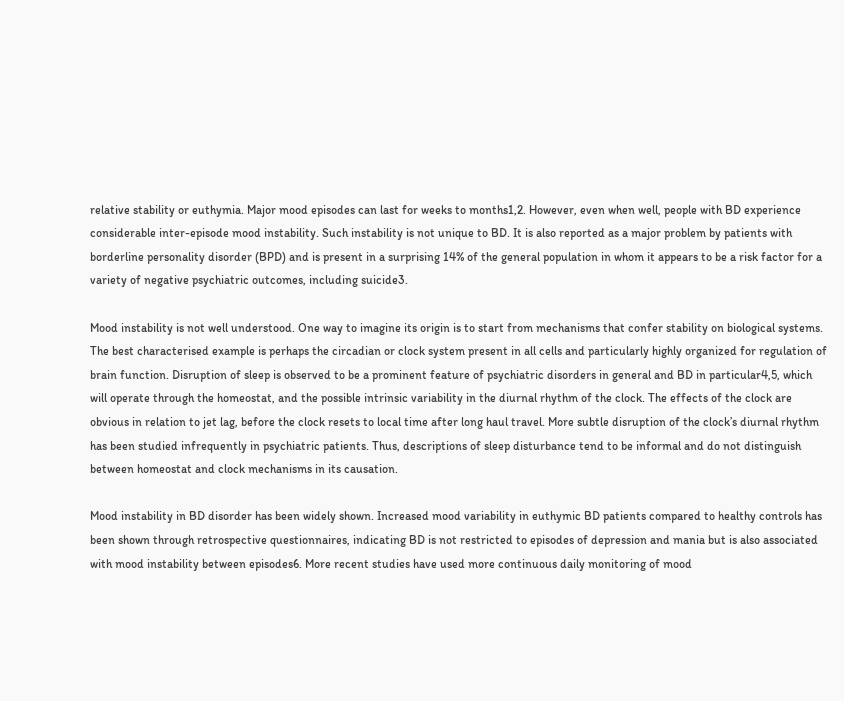relative stability or euthymia. Major mood episodes can last for weeks to months1,2. However, even when well, people with BD experience considerable inter-episode mood instability. Such instability is not unique to BD. It is also reported as a major problem by patients with borderline personality disorder (BPD) and is present in a surprising 14% of the general population in whom it appears to be a risk factor for a variety of negative psychiatric outcomes, including suicide3.

Mood instability is not well understood. One way to imagine its origin is to start from mechanisms that confer stability on biological systems. The best characterised example is perhaps the circadian or clock system present in all cells and particularly highly organized for regulation of brain function. Disruption of sleep is observed to be a prominent feature of psychiatric disorders in general and BD in particular4,5, which will operate through the homeostat, and the possible intrinsic variability in the diurnal rhythm of the clock. The effects of the clock are obvious in relation to jet lag, before the clock resets to local time after long haul travel. More subtle disruption of the clock’s diurnal rhythm has been studied infrequently in psychiatric patients. Thus, descriptions of sleep disturbance tend to be informal and do not distinguish between homeostat and clock mechanisms in its causation.

Mood instability in BD disorder has been widely shown. Increased mood variability in euthymic BD patients compared to healthy controls has been shown through retrospective questionnaires, indicating BD is not restricted to episodes of depression and mania but is also associated with mood instability between episodes6. More recent studies have used more continuous daily monitoring of mood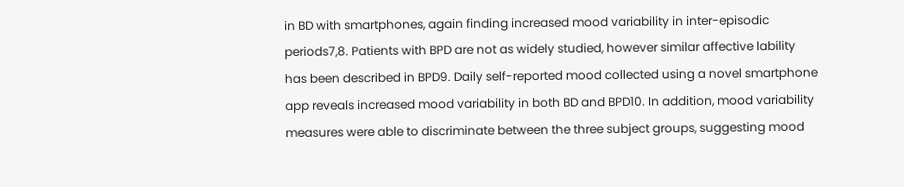in BD with smartphones, again finding increased mood variability in inter-episodic periods7,8. Patients with BPD are not as widely studied, however similar affective lability has been described in BPD9. Daily self-reported mood collected using a novel smartphone app reveals increased mood variability in both BD and BPD10. In addition, mood variability measures were able to discriminate between the three subject groups, suggesting mood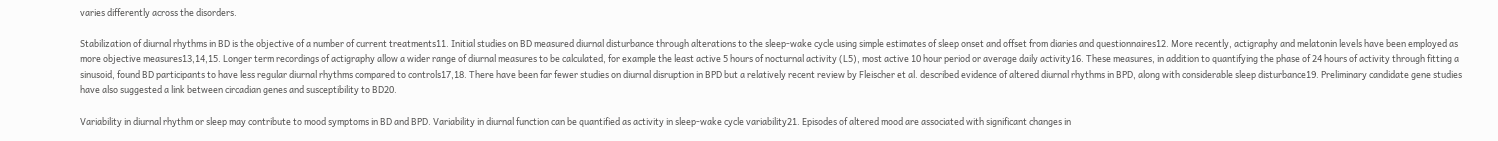varies differently across the disorders.

Stabilization of diurnal rhythms in BD is the objective of a number of current treatments11. Initial studies on BD measured diurnal disturbance through alterations to the sleep-wake cycle using simple estimates of sleep onset and offset from diaries and questionnaires12. More recently, actigraphy and melatonin levels have been employed as more objective measures13,14,15. Longer term recordings of actigraphy allow a wider range of diurnal measures to be calculated, for example the least active 5 hours of nocturnal activity (L5), most active 10 hour period or average daily activity16. These measures, in addition to quantifying the phase of 24 hours of activity through fitting a sinusoid, found BD participants to have less regular diurnal rhythms compared to controls17,18. There have been far fewer studies on diurnal disruption in BPD but a relatively recent review by Fleischer et al. described evidence of altered diurnal rhythms in BPD, along with considerable sleep disturbance19. Preliminary candidate gene studies have also suggested a link between circadian genes and susceptibility to BD20.

Variability in diurnal rhythm or sleep may contribute to mood symptoms in BD and BPD. Variability in diurnal function can be quantified as activity in sleep-wake cycle variability21. Episodes of altered mood are associated with significant changes in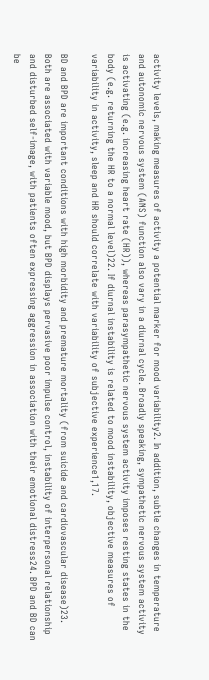activity levels, making measures of activity a potential marker for mood variability2. In addition, subtle changes in temperature and autonomic nervous system (ANS) function also vary in a diurnal cycle. Broadly speaking, sympathetic nervous system activity is activating (e.g. increasing heart rate (HR)), whereas parasympathetic nervous system activity imposes resting states in the body (e.g. returning the HR to a normal level)22. If diurnal instability is related to mood instability, objective measures of variability in activity, sleep and HR should correlate with variability of subjective experience1,17.

BD and BPD are important conditions with high morbidity and premature mortality (from suicide and cardiovascular disease)23. Both are associated with variable mood, but BPD displays pervasive poor impulse control, instability of interpersonal relationship and disturbed self-image, with patients often expressing aggression in association with their emotional distress24. BPD and BD can be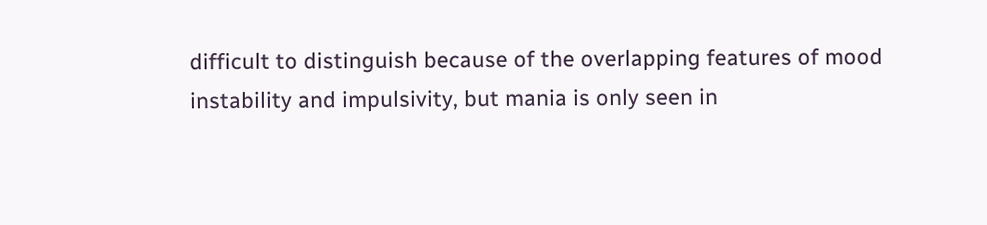difficult to distinguish because of the overlapping features of mood instability and impulsivity, but mania is only seen in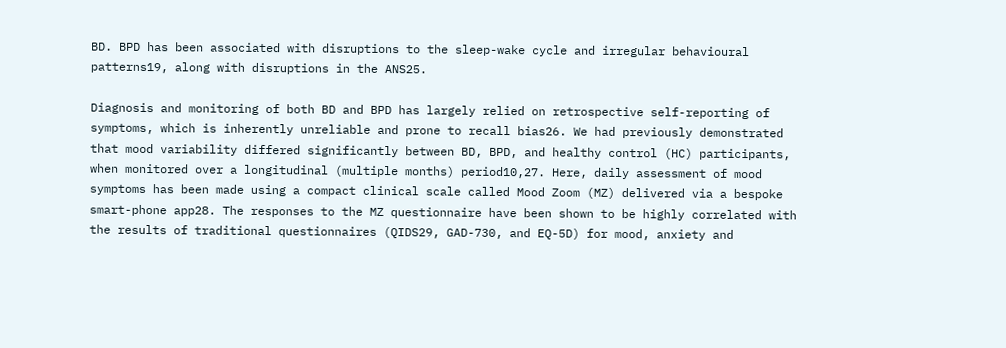BD. BPD has been associated with disruptions to the sleep-wake cycle and irregular behavioural patterns19, along with disruptions in the ANS25.

Diagnosis and monitoring of both BD and BPD has largely relied on retrospective self-reporting of symptoms, which is inherently unreliable and prone to recall bias26. We had previously demonstrated that mood variability differed significantly between BD, BPD, and healthy control (HC) participants, when monitored over a longitudinal (multiple months) period10,27. Here, daily assessment of mood symptoms has been made using a compact clinical scale called Mood Zoom (MZ) delivered via a bespoke smart-phone app28. The responses to the MZ questionnaire have been shown to be highly correlated with the results of traditional questionnaires (QIDS29, GAD-730, and EQ-5D) for mood, anxiety and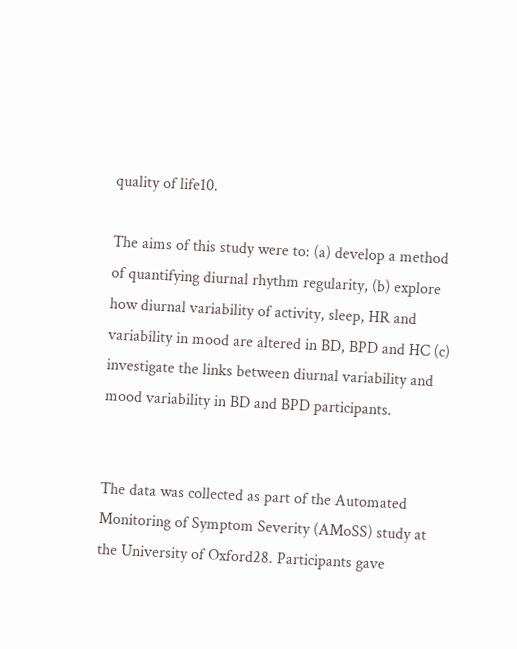quality of life10.

The aims of this study were to: (a) develop a method of quantifying diurnal rhythm regularity, (b) explore how diurnal variability of activity, sleep, HR and variability in mood are altered in BD, BPD and HC (c) investigate the links between diurnal variability and mood variability in BD and BPD participants.


The data was collected as part of the Automated Monitoring of Symptom Severity (AMoSS) study at the University of Oxford28. Participants gave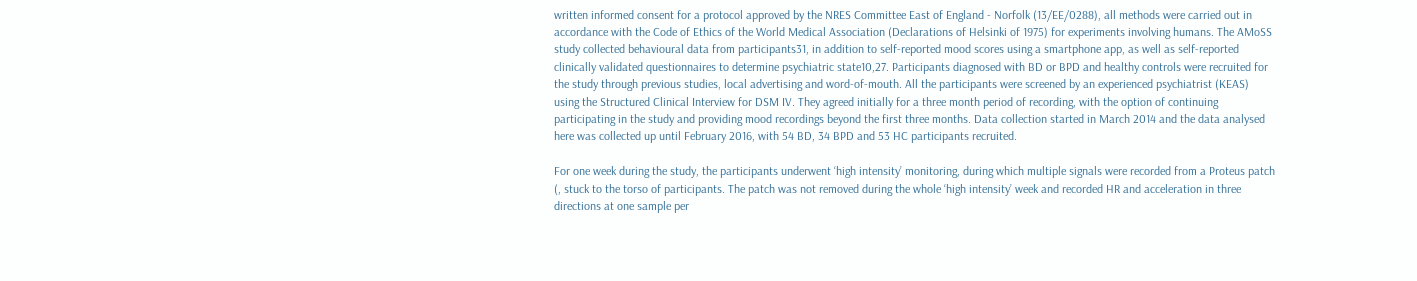written informed consent for a protocol approved by the NRES Committee East of England - Norfolk (13/EE/0288), all methods were carried out in accordance with the Code of Ethics of the World Medical Association (Declarations of Helsinki of 1975) for experiments involving humans. The AMoSS study collected behavioural data from participants31, in addition to self-reported mood scores using a smartphone app, as well as self-reported clinically validated questionnaires to determine psychiatric state10,27. Participants diagnosed with BD or BPD and healthy controls were recruited for the study through previous studies, local advertising and word-of-mouth. All the participants were screened by an experienced psychiatrist (KEAS) using the Structured Clinical Interview for DSM IV. They agreed initially for a three month period of recording, with the option of continuing participating in the study and providing mood recordings beyond the first three months. Data collection started in March 2014 and the data analysed here was collected up until February 2016, with 54 BD, 34 BPD and 53 HC participants recruited.

For one week during the study, the participants underwent ‘high intensity’ monitoring, during which multiple signals were recorded from a Proteus patch (, stuck to the torso of participants. The patch was not removed during the whole ‘high intensity’ week and recorded HR and acceleration in three directions at one sample per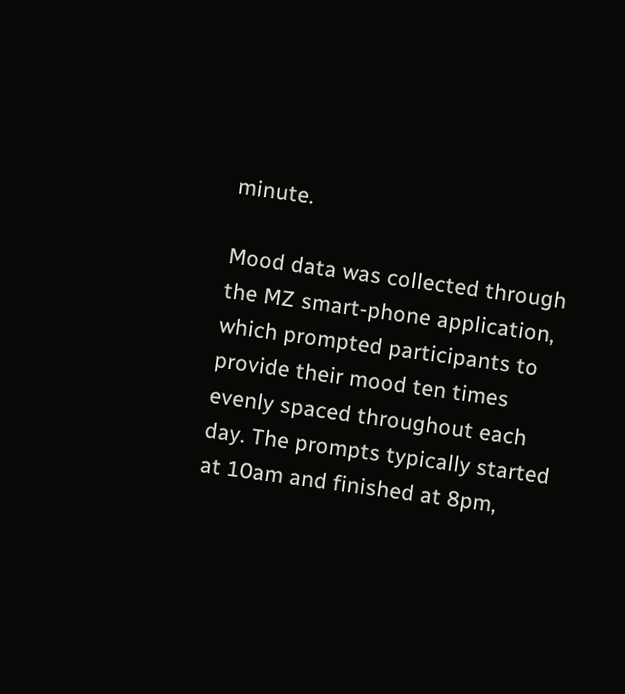minute.

Mood data was collected through the MZ smart-phone application, which prompted participants to provide their mood ten times evenly spaced throughout each day. The prompts typically started at 10am and finished at 8pm,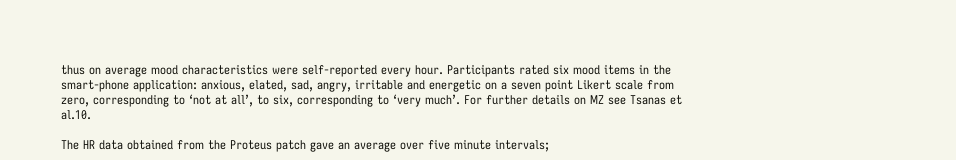thus on average mood characteristics were self-reported every hour. Participants rated six mood items in the smart-phone application: anxious, elated, sad, angry, irritable and energetic on a seven point Likert scale from zero, corresponding to ‘not at all’, to six, corresponding to ‘very much’. For further details on MZ see Tsanas et al.10.

The HR data obtained from the Proteus patch gave an average over five minute intervals;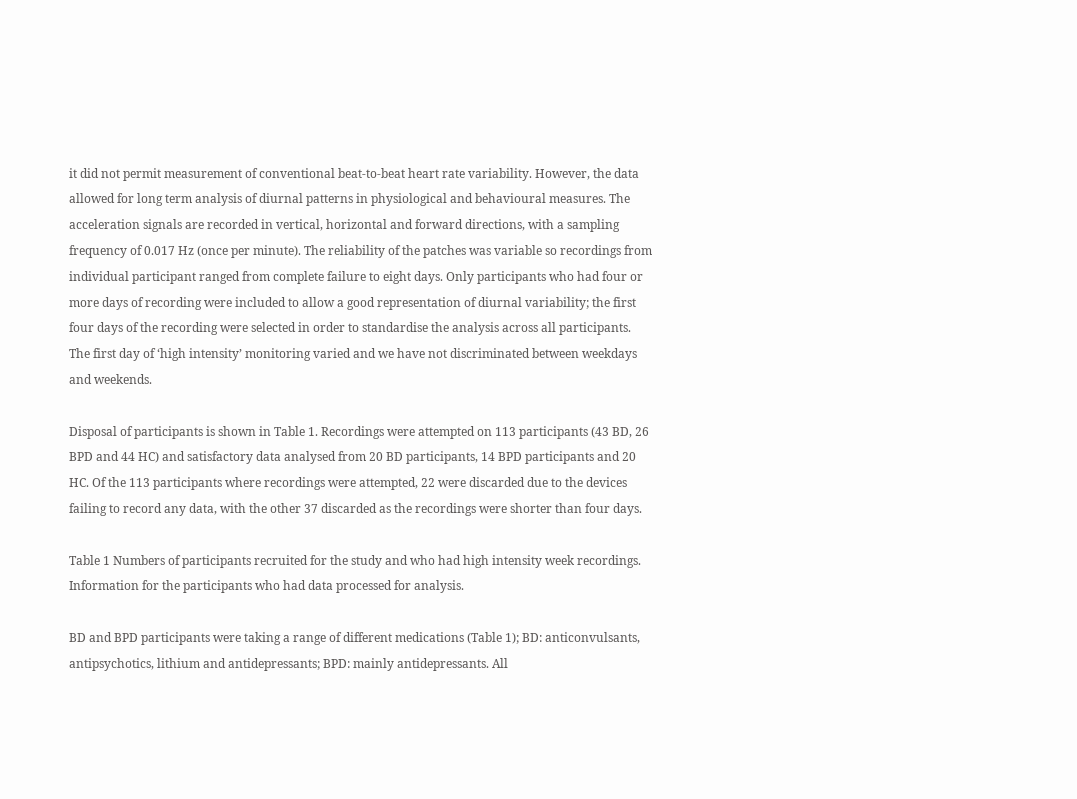it did not permit measurement of conventional beat-to-beat heart rate variability. However, the data allowed for long term analysis of diurnal patterns in physiological and behavioural measures. The acceleration signals are recorded in vertical, horizontal and forward directions, with a sampling frequency of 0.017 Hz (once per minute). The reliability of the patches was variable so recordings from individual participant ranged from complete failure to eight days. Only participants who had four or more days of recording were included to allow a good representation of diurnal variability; the first four days of the recording were selected in order to standardise the analysis across all participants. The first day of ‘high intensity’ monitoring varied and we have not discriminated between weekdays and weekends.

Disposal of participants is shown in Table 1. Recordings were attempted on 113 participants (43 BD, 26 BPD and 44 HC) and satisfactory data analysed from 20 BD participants, 14 BPD participants and 20 HC. Of the 113 participants where recordings were attempted, 22 were discarded due to the devices failing to record any data, with the other 37 discarded as the recordings were shorter than four days.

Table 1 Numbers of participants recruited for the study and who had high intensity week recordings. Information for the participants who had data processed for analysis.

BD and BPD participants were taking a range of different medications (Table 1); BD: anticonvulsants, antipsychotics, lithium and antidepressants; BPD: mainly antidepressants. All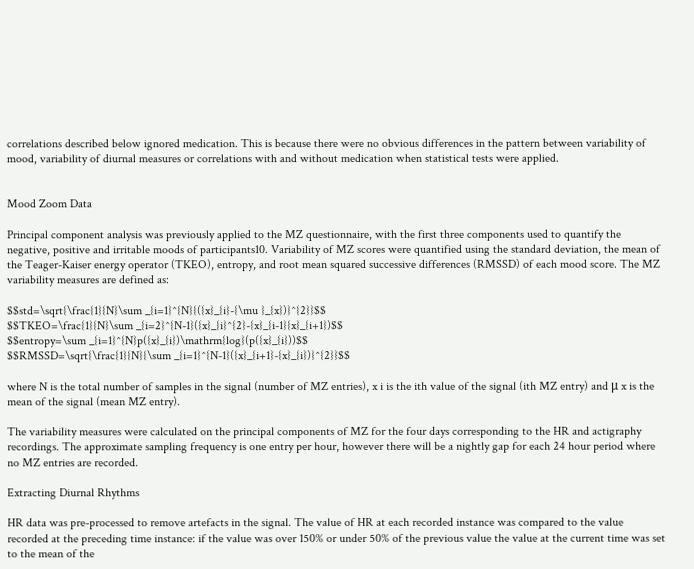correlations described below ignored medication. This is because there were no obvious differences in the pattern between variability of mood, variability of diurnal measures or correlations with and without medication when statistical tests were applied.


Mood Zoom Data

Principal component analysis was previously applied to the MZ questionnaire, with the first three components used to quantify the negative, positive and irritable moods of participants10. Variability of MZ scores were quantified using the standard deviation, the mean of the Teager-Kaiser energy operator (TKEO), entropy, and root mean squared successive differences (RMSSD) of each mood score. The MZ variability measures are defined as:

$$std=\sqrt{\frac{1}{N}\sum _{i=1}^{N}{({x}_{i}-{\mu }_{x})}^{2}}$$
$$TKEO=\frac{1}{N}\sum _{i=2}^{N-1}({x}_{i}^{2}-{x}_{i-1}{x}_{i+1})$$
$$entropy=\sum _{i=1}^{N}p({x}_{i})\mathrm{log}(p({x}_{i}))$$
$$RMSSD=\sqrt{\frac{1}{N}{\sum _{i=1}^{N-1}({x}_{i+1}-{x}_{i})}^{2}}$$

where N is the total number of samples in the signal (number of MZ entries), x i is the ith value of the signal (ith MZ entry) and μ x is the mean of the signal (mean MZ entry).

The variability measures were calculated on the principal components of MZ for the four days corresponding to the HR and actigraphy recordings. The approximate sampling frequency is one entry per hour, however there will be a nightly gap for each 24 hour period where no MZ entries are recorded.

Extracting Diurnal Rhythms

HR data was pre-processed to remove artefacts in the signal. The value of HR at each recorded instance was compared to the value recorded at the preceding time instance: if the value was over 150% or under 50% of the previous value the value at the current time was set to the mean of the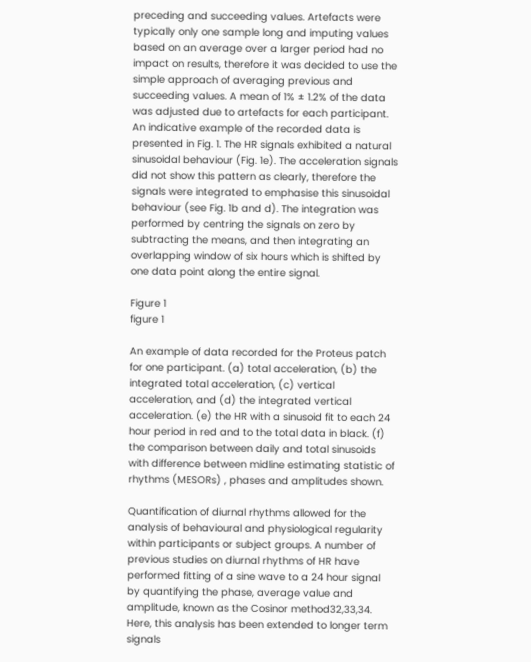preceding and succeeding values. Artefacts were typically only one sample long and imputing values based on an average over a larger period had no impact on results, therefore it was decided to use the simple approach of averaging previous and succeeding values. A mean of 1% ± 1.2% of the data was adjusted due to artefacts for each participant. An indicative example of the recorded data is presented in Fig. 1. The HR signals exhibited a natural sinusoidal behaviour (Fig. 1e). The acceleration signals did not show this pattern as clearly, therefore the signals were integrated to emphasise this sinusoidal behaviour (see Fig. 1b and d). The integration was performed by centring the signals on zero by subtracting the means, and then integrating an overlapping window of six hours which is shifted by one data point along the entire signal.

Figure 1
figure 1

An example of data recorded for the Proteus patch for one participant. (a) total acceleration, (b) the integrated total acceleration, (c) vertical acceleration, and (d) the integrated vertical acceleration. (e) the HR with a sinusoid fit to each 24 hour period in red and to the total data in black. (f) the comparison between daily and total sinusoids with difference between midline estimating statistic of rhythms (MESORs) , phases and amplitudes shown.

Quantification of diurnal rhythms allowed for the analysis of behavioural and physiological regularity within participants or subject groups. A number of previous studies on diurnal rhythms of HR have performed fitting of a sine wave to a 24 hour signal by quantifying the phase, average value and amplitude, known as the Cosinor method32,33,34. Here, this analysis has been extended to longer term signals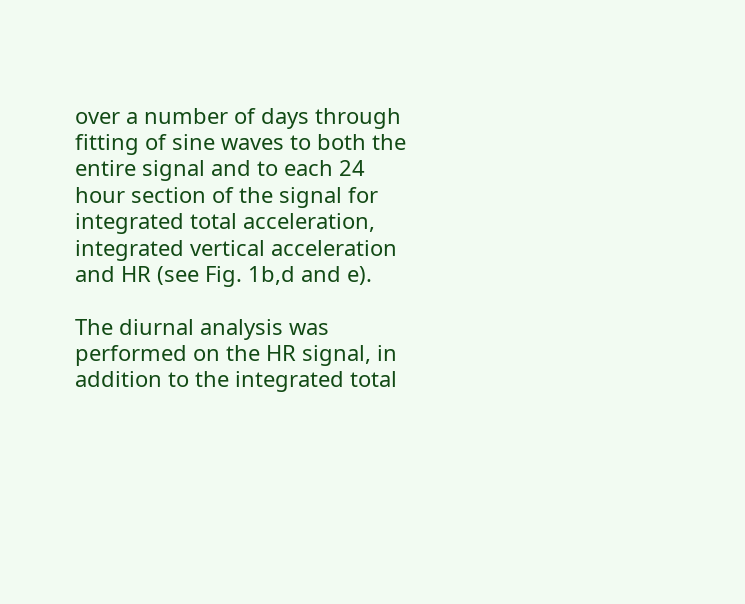over a number of days through fitting of sine waves to both the entire signal and to each 24 hour section of the signal for integrated total acceleration, integrated vertical acceleration and HR (see Fig. 1b,d and e).

The diurnal analysis was performed on the HR signal, in addition to the integrated total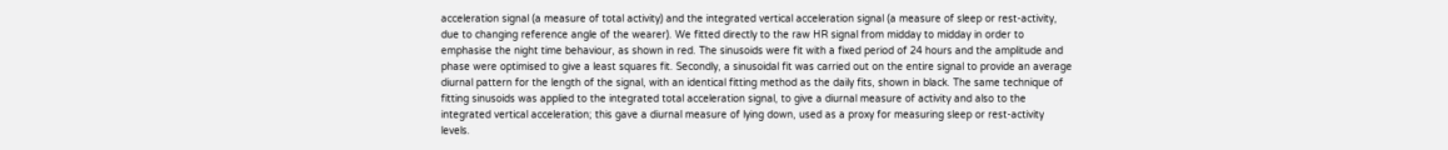acceleration signal (a measure of total activity) and the integrated vertical acceleration signal (a measure of sleep or rest-activity, due to changing reference angle of the wearer). We fitted directly to the raw HR signal from midday to midday in order to emphasise the night time behaviour, as shown in red. The sinusoids were fit with a fixed period of 24 hours and the amplitude and phase were optimised to give a least squares fit. Secondly, a sinusoidal fit was carried out on the entire signal to provide an average diurnal pattern for the length of the signal, with an identical fitting method as the daily fits, shown in black. The same technique of fitting sinusoids was applied to the integrated total acceleration signal, to give a diurnal measure of activity and also to the integrated vertical acceleration; this gave a diurnal measure of lying down, used as a proxy for measuring sleep or rest-activity levels.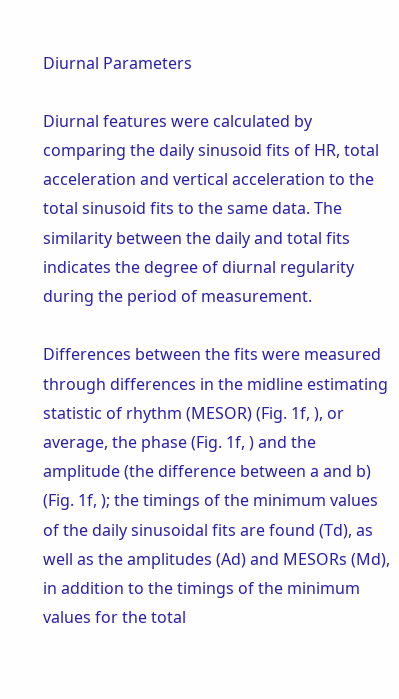Diurnal Parameters

Diurnal features were calculated by comparing the daily sinusoid fits of HR, total acceleration and vertical acceleration to the total sinusoid fits to the same data. The similarity between the daily and total fits indicates the degree of diurnal regularity during the period of measurement.

Differences between the fits were measured through differences in the midline estimating statistic of rhythm (MESOR) (Fig. 1f, ), or average, the phase (Fig. 1f, ) and the amplitude (the difference between a and b) (Fig. 1f, ); the timings of the minimum values of the daily sinusoidal fits are found (Td), as well as the amplitudes (Ad) and MESORs (Md), in addition to the timings of the minimum values for the total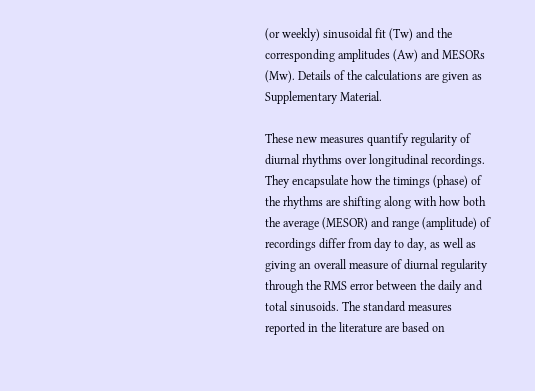(or weekly) sinusoidal fit (Tw) and the corresponding amplitudes (Aw) and MESORs (Mw). Details of the calculations are given as Supplementary Material.

These new measures quantify regularity of diurnal rhythms over longitudinal recordings. They encapsulate how the timings (phase) of the rhythms are shifting along with how both the average (MESOR) and range (amplitude) of recordings differ from day to day, as well as giving an overall measure of diurnal regularity through the RMS error between the daily and total sinusoids. The standard measures reported in the literature are based on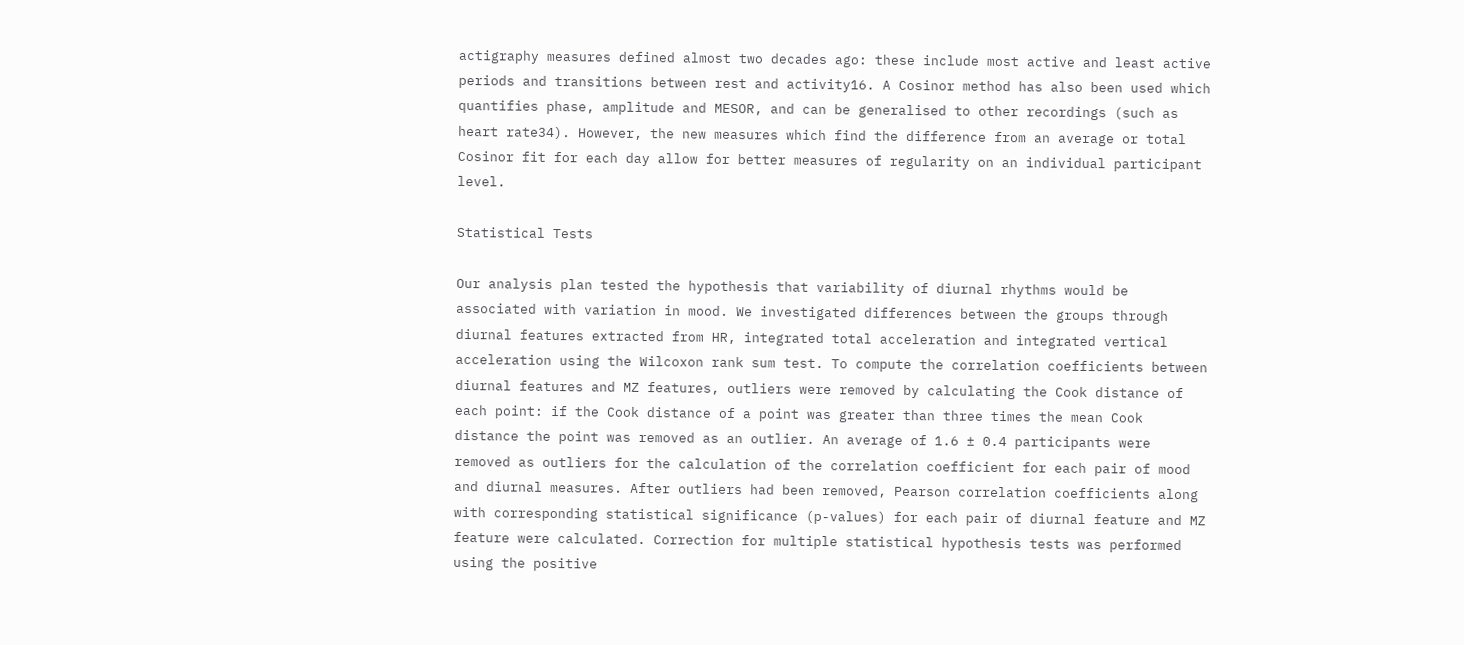actigraphy measures defined almost two decades ago: these include most active and least active periods and transitions between rest and activity16. A Cosinor method has also been used which quantifies phase, amplitude and MESOR, and can be generalised to other recordings (such as heart rate34). However, the new measures which find the difference from an average or total Cosinor fit for each day allow for better measures of regularity on an individual participant level.

Statistical Tests

Our analysis plan tested the hypothesis that variability of diurnal rhythms would be associated with variation in mood. We investigated differences between the groups through diurnal features extracted from HR, integrated total acceleration and integrated vertical acceleration using the Wilcoxon rank sum test. To compute the correlation coefficients between diurnal features and MZ features, outliers were removed by calculating the Cook distance of each point: if the Cook distance of a point was greater than three times the mean Cook distance the point was removed as an outlier. An average of 1.6 ± 0.4 participants were removed as outliers for the calculation of the correlation coefficient for each pair of mood and diurnal measures. After outliers had been removed, Pearson correlation coefficients along with corresponding statistical significance (p-values) for each pair of diurnal feature and MZ feature were calculated. Correction for multiple statistical hypothesis tests was performed using the positive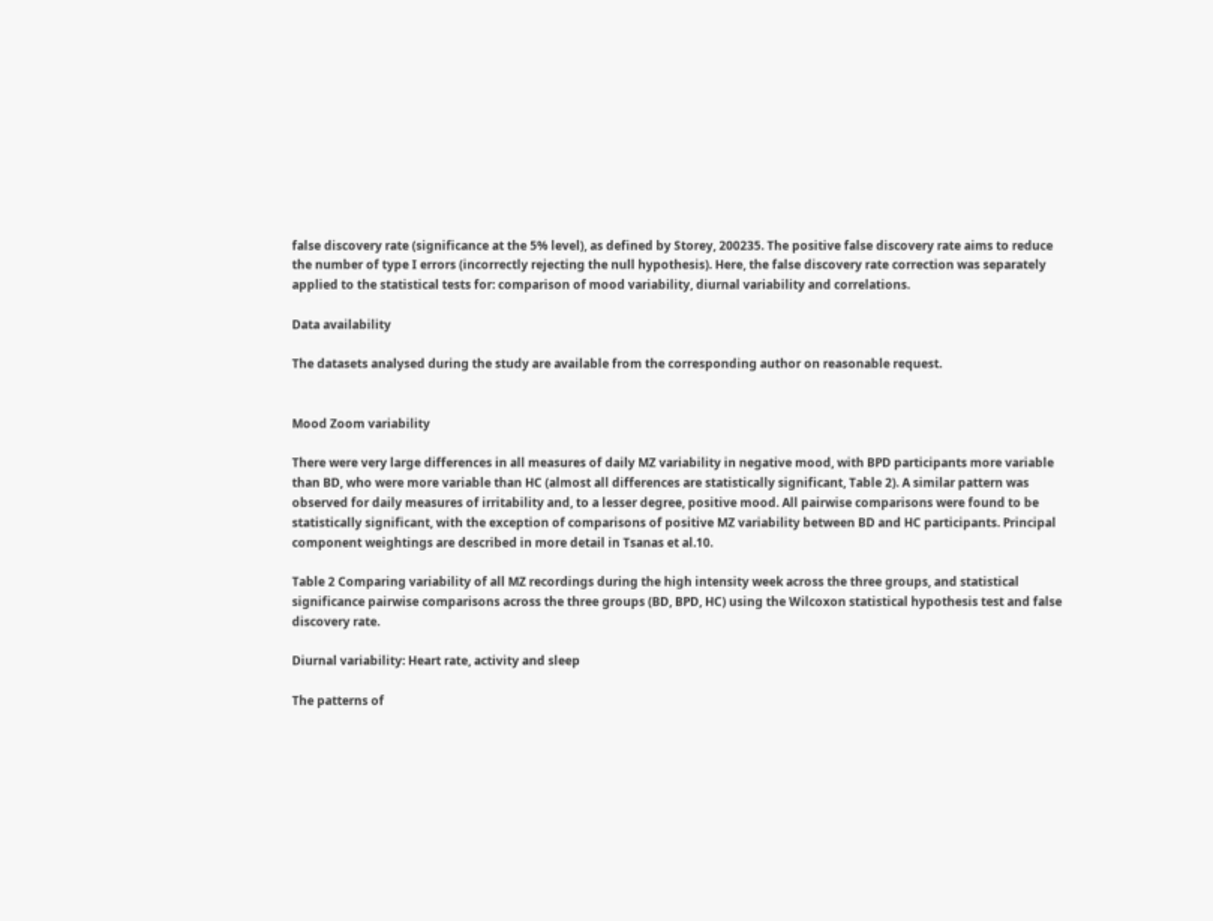false discovery rate (significance at the 5% level), as defined by Storey, 200235. The positive false discovery rate aims to reduce the number of type I errors (incorrectly rejecting the null hypothesis). Here, the false discovery rate correction was separately applied to the statistical tests for: comparison of mood variability, diurnal variability and correlations.

Data availability

The datasets analysed during the study are available from the corresponding author on reasonable request.


Mood Zoom variability

There were very large differences in all measures of daily MZ variability in negative mood, with BPD participants more variable than BD, who were more variable than HC (almost all differences are statistically significant, Table 2). A similar pattern was observed for daily measures of irritability and, to a lesser degree, positive mood. All pairwise comparisons were found to be statistically significant, with the exception of comparisons of positive MZ variability between BD and HC participants. Principal component weightings are described in more detail in Tsanas et al.10.

Table 2 Comparing variability of all MZ recordings during the high intensity week across the three groups, and statistical significance pairwise comparisons across the three groups (BD, BPD, HC) using the Wilcoxon statistical hypothesis test and false discovery rate.

Diurnal variability: Heart rate, activity and sleep

The patterns of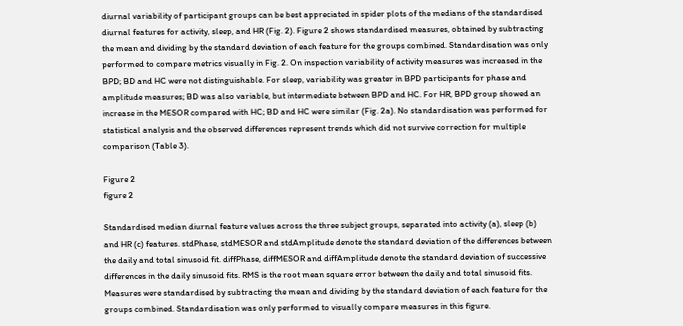diurnal variability of participant groups can be best appreciated in spider plots of the medians of the standardised diurnal features for activity, sleep, and HR (Fig. 2). Figure 2 shows standardised measures, obtained by subtracting the mean and dividing by the standard deviation of each feature for the groups combined. Standardisation was only performed to compare metrics visually in Fig. 2. On inspection variability of activity measures was increased in the BPD; BD and HC were not distinguishable. For sleep, variability was greater in BPD participants for phase and amplitude measures; BD was also variable, but intermediate between BPD and HC. For HR, BPD group showed an increase in the MESOR compared with HC; BD and HC were similar (Fig. 2a). No standardisation was performed for statistical analysis and the observed differences represent trends which did not survive correction for multiple comparison (Table 3).

Figure 2
figure 2

Standardised median diurnal feature values across the three subject groups, separated into activity (a), sleep (b) and HR (c) features. stdPhase, stdMESOR and stdAmplitude denote the standard deviation of the differences between the daily and total sinusoid fit. diffPhase, diffMESOR and diffAmplitude denote the standard deviation of successive differences in the daily sinusoid fits. RMS is the root mean square error between the daily and total sinusoid fits. Measures were standardised by subtracting the mean and dividing by the standard deviation of each feature for the groups combined. Standardisation was only performed to visually compare measures in this figure.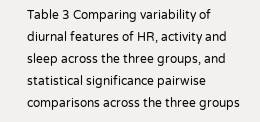Table 3 Comparing variability of diurnal features of HR, activity and sleep across the three groups, and statistical significance pairwise comparisons across the three groups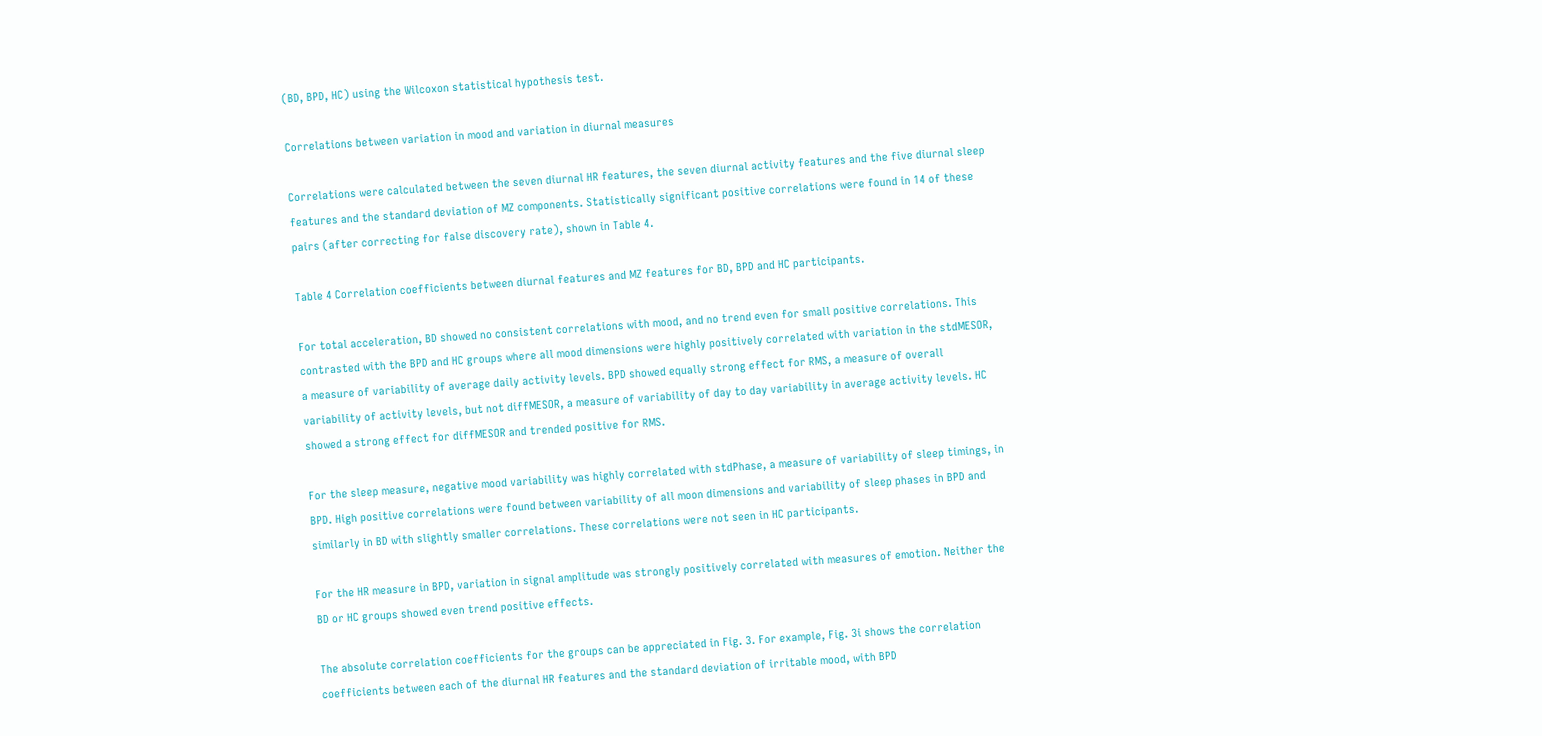(BD, BPD, HC) using the Wilcoxon statistical hypothesis test.

Correlations between variation in mood and variation in diurnal measures

Correlations were calculated between the seven diurnal HR features, the seven diurnal activity features and the five diurnal sleep features and the standard deviation of MZ components. Statistically significant positive correlations were found in 14 of these pairs (after correcting for false discovery rate), shown in Table 4.

Table 4 Correlation coefficients between diurnal features and MZ features for BD, BPD and HC participants.

For total acceleration, BD showed no consistent correlations with mood, and no trend even for small positive correlations. This contrasted with the BPD and HC groups where all mood dimensions were highly positively correlated with variation in the stdMESOR, a measure of variability of average daily activity levels. BPD showed equally strong effect for RMS, a measure of overall variability of activity levels, but not diffMESOR, a measure of variability of day to day variability in average activity levels. HC showed a strong effect for diffMESOR and trended positive for RMS.

For the sleep measure, negative mood variability was highly correlated with stdPhase, a measure of variability of sleep timings, in BPD. High positive correlations were found between variability of all moon dimensions and variability of sleep phases in BPD and similarly in BD with slightly smaller correlations. These correlations were not seen in HC participants.

For the HR measure in BPD, variation in signal amplitude was strongly positively correlated with measures of emotion. Neither the BD or HC groups showed even trend positive effects.

The absolute correlation coefficients for the groups can be appreciated in Fig. 3. For example, Fig. 3i shows the correlation coefficients between each of the diurnal HR features and the standard deviation of irritable mood, with BPD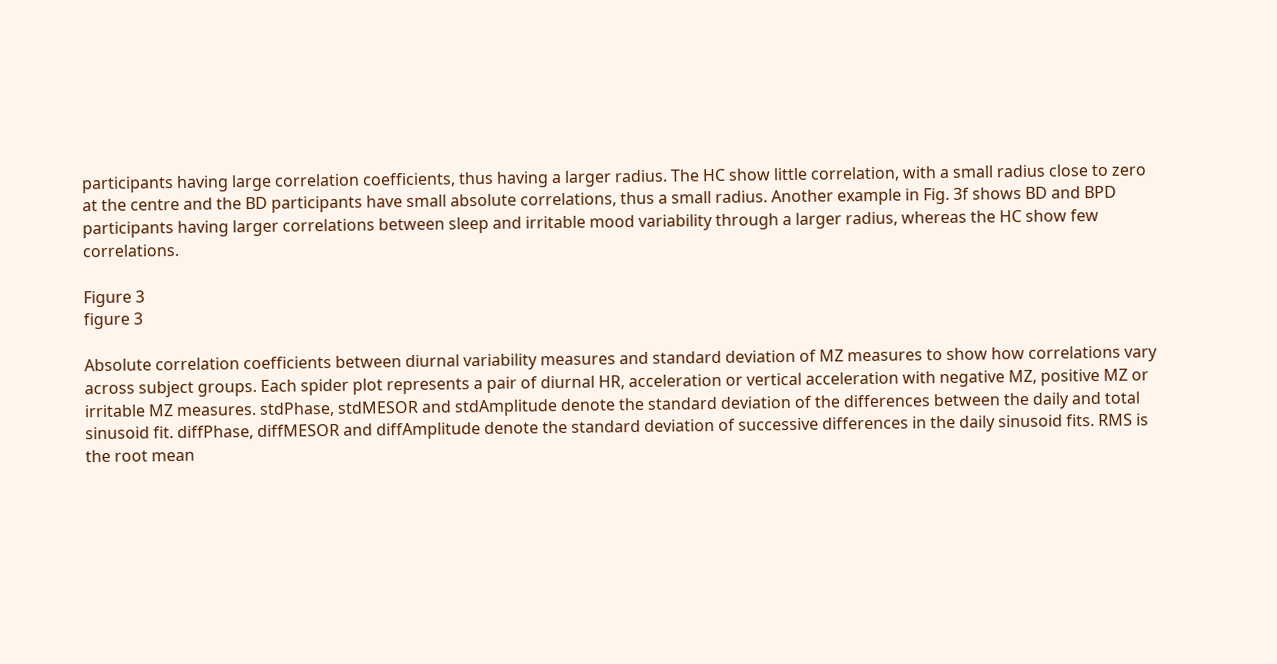participants having large correlation coefficients, thus having a larger radius. The HC show little correlation, with a small radius close to zero at the centre and the BD participants have small absolute correlations, thus a small radius. Another example in Fig. 3f shows BD and BPD participants having larger correlations between sleep and irritable mood variability through a larger radius, whereas the HC show few correlations.

Figure 3
figure 3

Absolute correlation coefficients between diurnal variability measures and standard deviation of MZ measures to show how correlations vary across subject groups. Each spider plot represents a pair of diurnal HR, acceleration or vertical acceleration with negative MZ, positive MZ or irritable MZ measures. stdPhase, stdMESOR and stdAmplitude denote the standard deviation of the differences between the daily and total sinusoid fit. diffPhase, diffMESOR and diffAmplitude denote the standard deviation of successive differences in the daily sinusoid fits. RMS is the root mean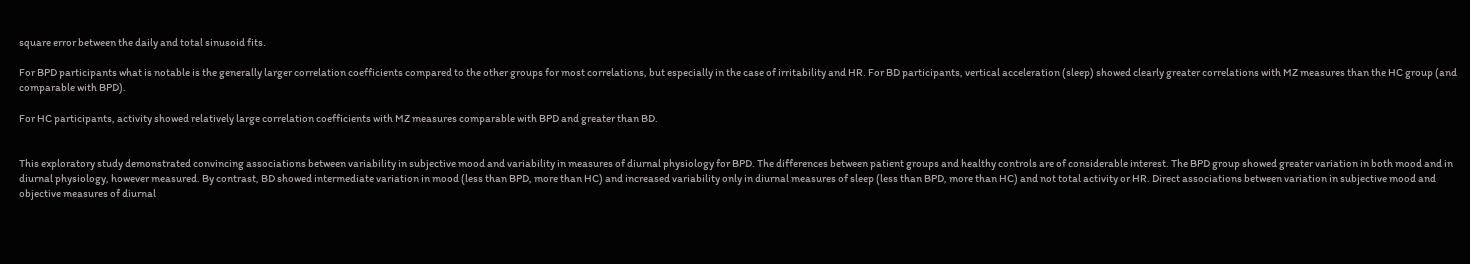square error between the daily and total sinusoid fits.

For BPD participants what is notable is the generally larger correlation coefficients compared to the other groups for most correlations, but especially in the case of irritability and HR. For BD participants, vertical acceleration (sleep) showed clearly greater correlations with MZ measures than the HC group (and comparable with BPD).

For HC participants, activity showed relatively large correlation coefficients with MZ measures comparable with BPD and greater than BD.


This exploratory study demonstrated convincing associations between variability in subjective mood and variability in measures of diurnal physiology for BPD. The differences between patient groups and healthy controls are of considerable interest. The BPD group showed greater variation in both mood and in diurnal physiology, however measured. By contrast, BD showed intermediate variation in mood (less than BPD, more than HC) and increased variability only in diurnal measures of sleep (less than BPD, more than HC) and not total activity or HR. Direct associations between variation in subjective mood and objective measures of diurnal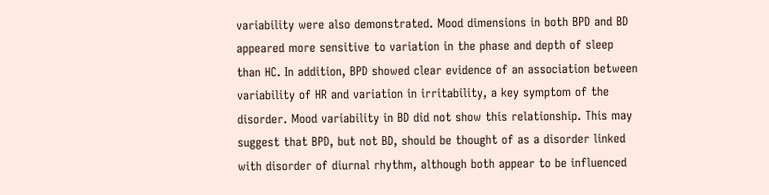variability were also demonstrated. Mood dimensions in both BPD and BD appeared more sensitive to variation in the phase and depth of sleep than HC. In addition, BPD showed clear evidence of an association between variability of HR and variation in irritability, a key symptom of the disorder. Mood variability in BD did not show this relationship. This may suggest that BPD, but not BD, should be thought of as a disorder linked with disorder of diurnal rhythm, although both appear to be influenced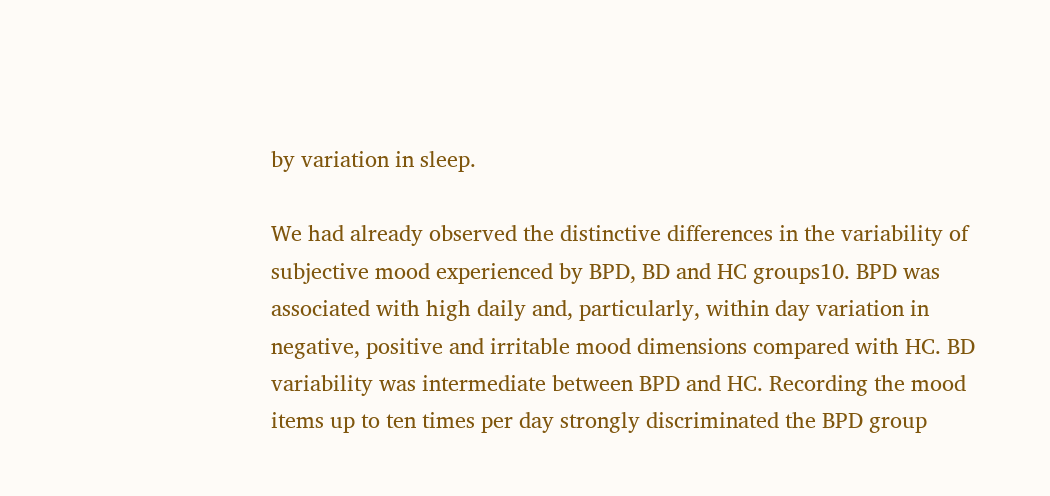by variation in sleep.

We had already observed the distinctive differences in the variability of subjective mood experienced by BPD, BD and HC groups10. BPD was associated with high daily and, particularly, within day variation in negative, positive and irritable mood dimensions compared with HC. BD variability was intermediate between BPD and HC. Recording the mood items up to ten times per day strongly discriminated the BPD group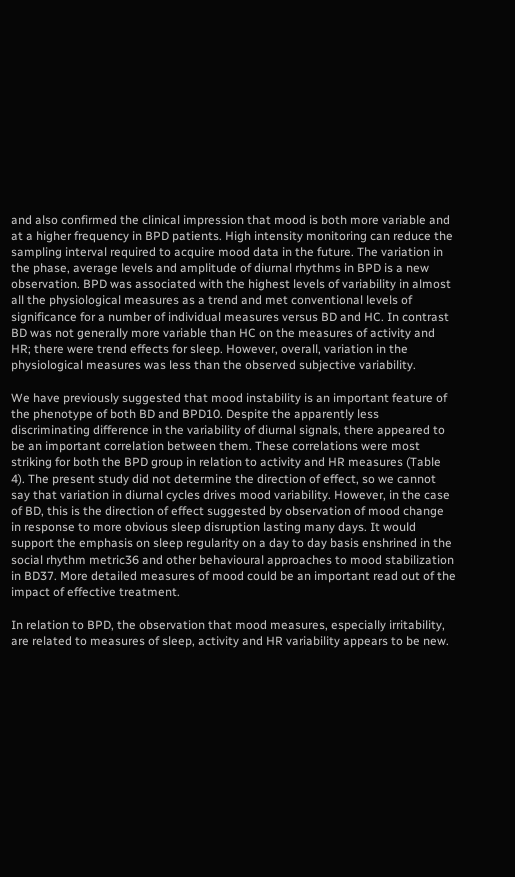and also confirmed the clinical impression that mood is both more variable and at a higher frequency in BPD patients. High intensity monitoring can reduce the sampling interval required to acquire mood data in the future. The variation in the phase, average levels and amplitude of diurnal rhythms in BPD is a new observation. BPD was associated with the highest levels of variability in almost all the physiological measures as a trend and met conventional levels of significance for a number of individual measures versus BD and HC. In contrast BD was not generally more variable than HC on the measures of activity and HR; there were trend effects for sleep. However, overall, variation in the physiological measures was less than the observed subjective variability.

We have previously suggested that mood instability is an important feature of the phenotype of both BD and BPD10. Despite the apparently less discriminating difference in the variability of diurnal signals, there appeared to be an important correlation between them. These correlations were most striking for both the BPD group in relation to activity and HR measures (Table 4). The present study did not determine the direction of effect, so we cannot say that variation in diurnal cycles drives mood variability. However, in the case of BD, this is the direction of effect suggested by observation of mood change in response to more obvious sleep disruption lasting many days. It would support the emphasis on sleep regularity on a day to day basis enshrined in the social rhythm metric36 and other behavioural approaches to mood stabilization in BD37. More detailed measures of mood could be an important read out of the impact of effective treatment.

In relation to BPD, the observation that mood measures, especially irritability, are related to measures of sleep, activity and HR variability appears to be new.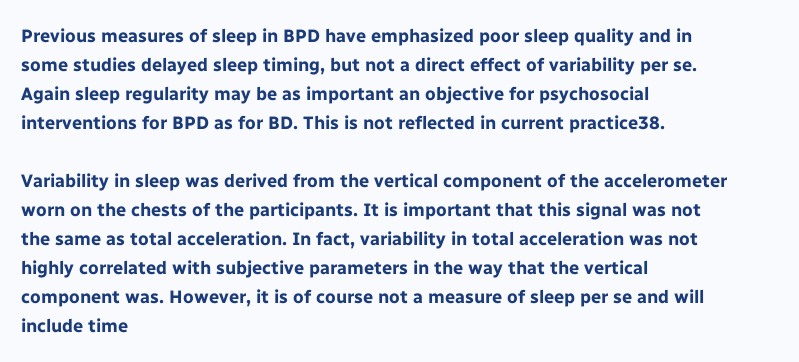Previous measures of sleep in BPD have emphasized poor sleep quality and in some studies delayed sleep timing, but not a direct effect of variability per se. Again sleep regularity may be as important an objective for psychosocial interventions for BPD as for BD. This is not reflected in current practice38.

Variability in sleep was derived from the vertical component of the accelerometer worn on the chests of the participants. It is important that this signal was not the same as total acceleration. In fact, variability in total acceleration was not highly correlated with subjective parameters in the way that the vertical component was. However, it is of course not a measure of sleep per se and will include time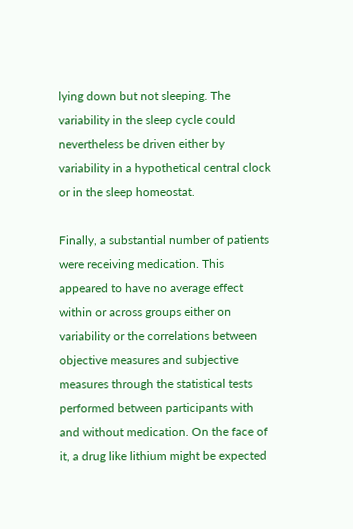lying down but not sleeping. The variability in the sleep cycle could nevertheless be driven either by variability in a hypothetical central clock or in the sleep homeostat.

Finally, a substantial number of patients were receiving medication. This appeared to have no average effect within or across groups either on variability or the correlations between objective measures and subjective measures through the statistical tests performed between participants with and without medication. On the face of it, a drug like lithium might be expected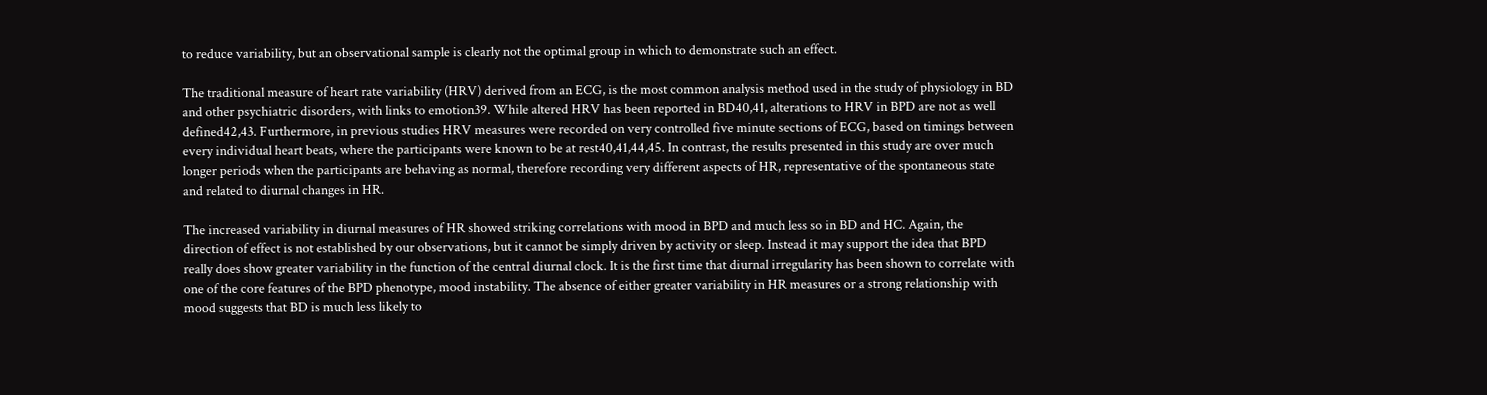to reduce variability, but an observational sample is clearly not the optimal group in which to demonstrate such an effect.

The traditional measure of heart rate variability (HRV) derived from an ECG, is the most common analysis method used in the study of physiology in BD and other psychiatric disorders, with links to emotion39. While altered HRV has been reported in BD40,41, alterations to HRV in BPD are not as well defined42,43. Furthermore, in previous studies HRV measures were recorded on very controlled five minute sections of ECG, based on timings between every individual heart beats, where the participants were known to be at rest40,41,44,45. In contrast, the results presented in this study are over much longer periods when the participants are behaving as normal, therefore recording very different aspects of HR, representative of the spontaneous state and related to diurnal changes in HR.

The increased variability in diurnal measures of HR showed striking correlations with mood in BPD and much less so in BD and HC. Again, the direction of effect is not established by our observations, but it cannot be simply driven by activity or sleep. Instead it may support the idea that BPD really does show greater variability in the function of the central diurnal clock. It is the first time that diurnal irregularity has been shown to correlate with one of the core features of the BPD phenotype, mood instability. The absence of either greater variability in HR measures or a strong relationship with mood suggests that BD is much less likely to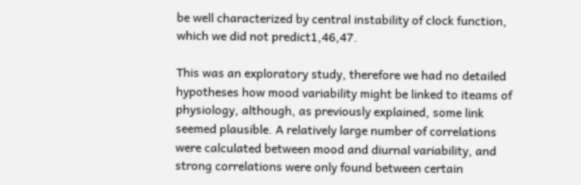be well characterized by central instability of clock function, which we did not predict1,46,47.

This was an exploratory study, therefore we had no detailed hypotheses how mood variability might be linked to iteams of physiology, although, as previously explained, some link seemed plausible. A relatively large number of correlations were calculated between mood and diurnal variability, and strong correlations were only found between certain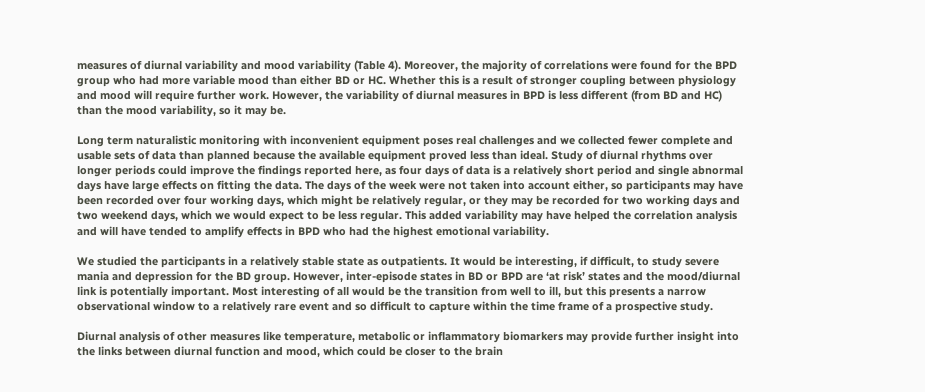measures of diurnal variability and mood variability (Table 4). Moreover, the majority of correlations were found for the BPD group who had more variable mood than either BD or HC. Whether this is a result of stronger coupling between physiology and mood will require further work. However, the variability of diurnal measures in BPD is less different (from BD and HC) than the mood variability, so it may be.

Long term naturalistic monitoring with inconvenient equipment poses real challenges and we collected fewer complete and usable sets of data than planned because the available equipment proved less than ideal. Study of diurnal rhythms over longer periods could improve the findings reported here, as four days of data is a relatively short period and single abnormal days have large effects on fitting the data. The days of the week were not taken into account either, so participants may have been recorded over four working days, which might be relatively regular, or they may be recorded for two working days and two weekend days, which we would expect to be less regular. This added variability may have helped the correlation analysis and will have tended to amplify effects in BPD who had the highest emotional variability.

We studied the participants in a relatively stable state as outpatients. It would be interesting, if difficult, to study severe mania and depression for the BD group. However, inter-episode states in BD or BPD are ‘at risk’ states and the mood/diurnal link is potentially important. Most interesting of all would be the transition from well to ill, but this presents a narrow observational window to a relatively rare event and so difficult to capture within the time frame of a prospective study.

Diurnal analysis of other measures like temperature, metabolic or inflammatory biomarkers may provide further insight into the links between diurnal function and mood, which could be closer to the brain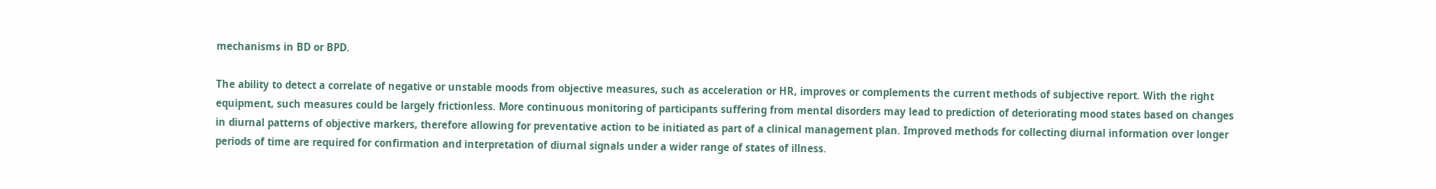mechanisms in BD or BPD.

The ability to detect a correlate of negative or unstable moods from objective measures, such as acceleration or HR, improves or complements the current methods of subjective report. With the right equipment, such measures could be largely frictionless. More continuous monitoring of participants suffering from mental disorders may lead to prediction of deteriorating mood states based on changes in diurnal patterns of objective markers, therefore allowing for preventative action to be initiated as part of a clinical management plan. Improved methods for collecting diurnal information over longer periods of time are required for confirmation and interpretation of diurnal signals under a wider range of states of illness.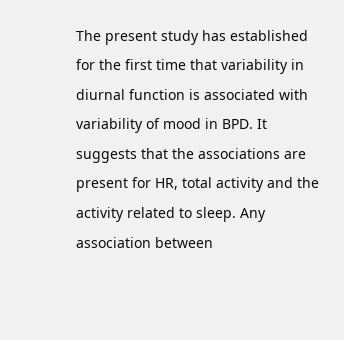The present study has established for the first time that variability in diurnal function is associated with variability of mood in BPD. It suggests that the associations are present for HR, total activity and the activity related to sleep. Any association between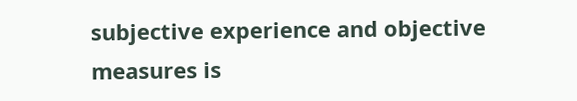subjective experience and objective measures is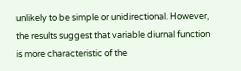unlikely to be simple or unidirectional. However, the results suggest that variable diurnal function is more characteristic of the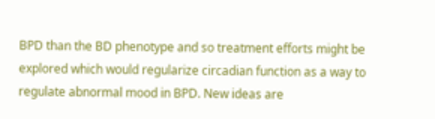BPD than the BD phenotype and so treatment efforts might be explored which would regularize circadian function as a way to regulate abnormal mood in BPD. New ideas are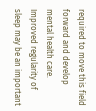required to move this field forward and develop mental health care. Improved regularity of sleep may be an important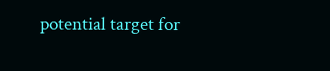potential target for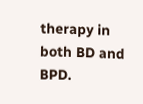therapy in both BD and BPD.